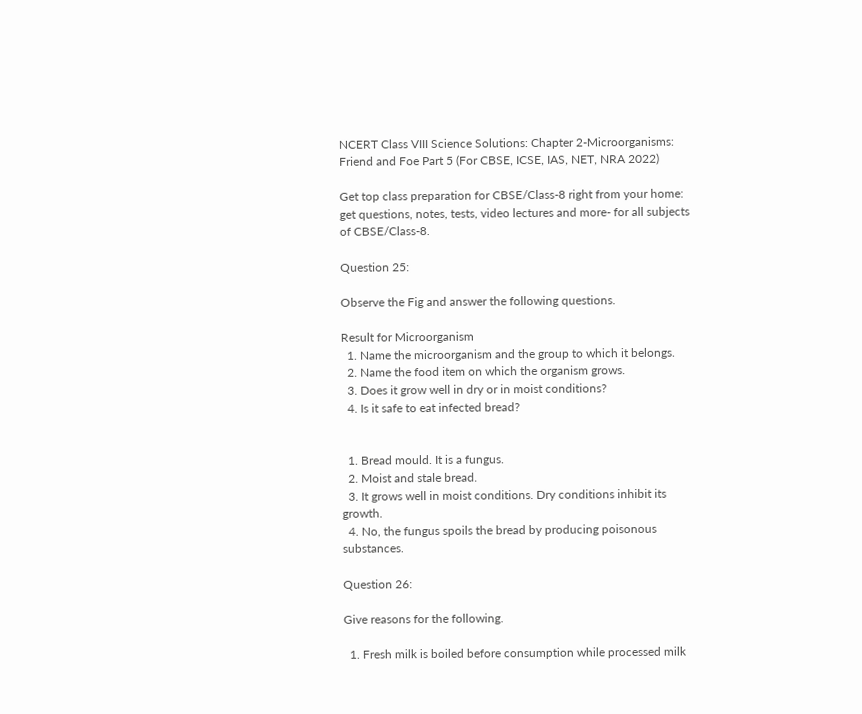NCERT Class VIII Science Solutions: Chapter 2-Microorganisms: Friend and Foe Part 5 (For CBSE, ICSE, IAS, NET, NRA 2022)

Get top class preparation for CBSE/Class-8 right from your home: get questions, notes, tests, video lectures and more- for all subjects of CBSE/Class-8.

Question 25:

Observe the Fig and answer the following questions.

Result for Microorganism
  1. Name the microorganism and the group to which it belongs.
  2. Name the food item on which the organism grows.
  3. Does it grow well in dry or in moist conditions?
  4. Is it safe to eat infected bread?


  1. Bread mould. It is a fungus.
  2. Moist and stale bread.
  3. It grows well in moist conditions. Dry conditions inhibit its growth.
  4. No, the fungus spoils the bread by producing poisonous substances.

Question 26:

Give reasons for the following.

  1. Fresh milk is boiled before consumption while processed milk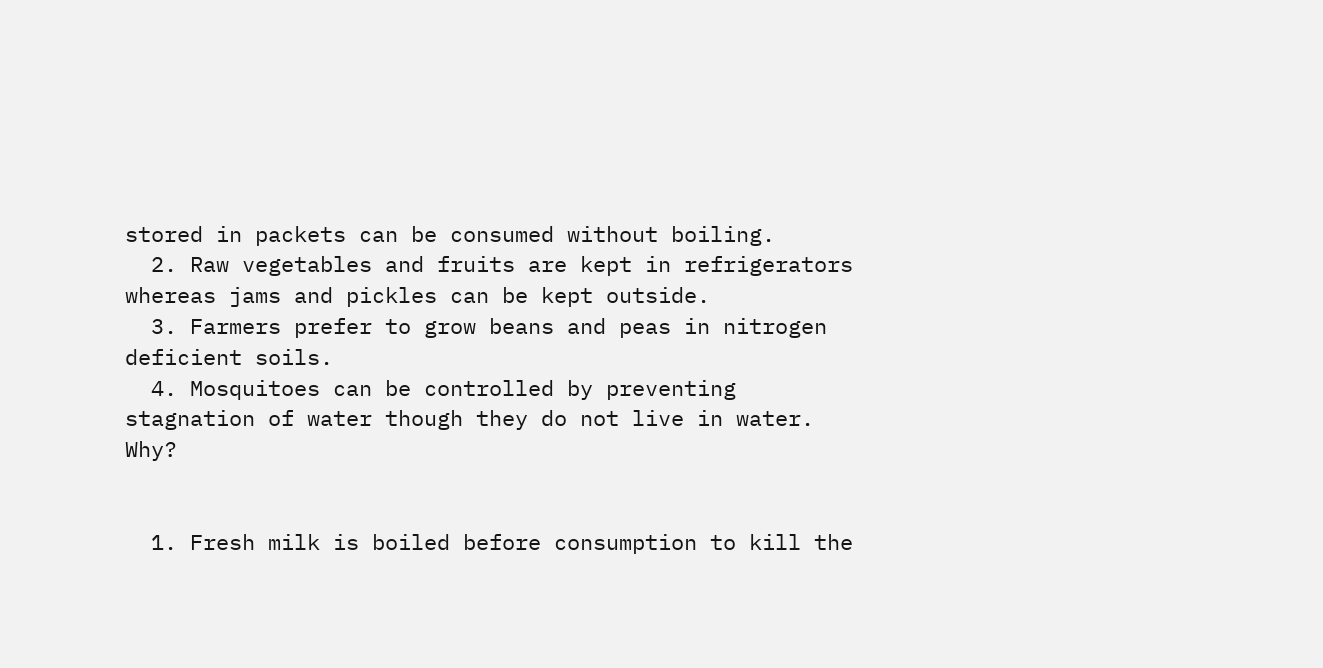stored in packets can be consumed without boiling.
  2. Raw vegetables and fruits are kept in refrigerators whereas jams and pickles can be kept outside.
  3. Farmers prefer to grow beans and peas in nitrogen deficient soils.
  4. Mosquitoes can be controlled by preventing stagnation of water though they do not live in water. Why?


  1. Fresh milk is boiled before consumption to kill the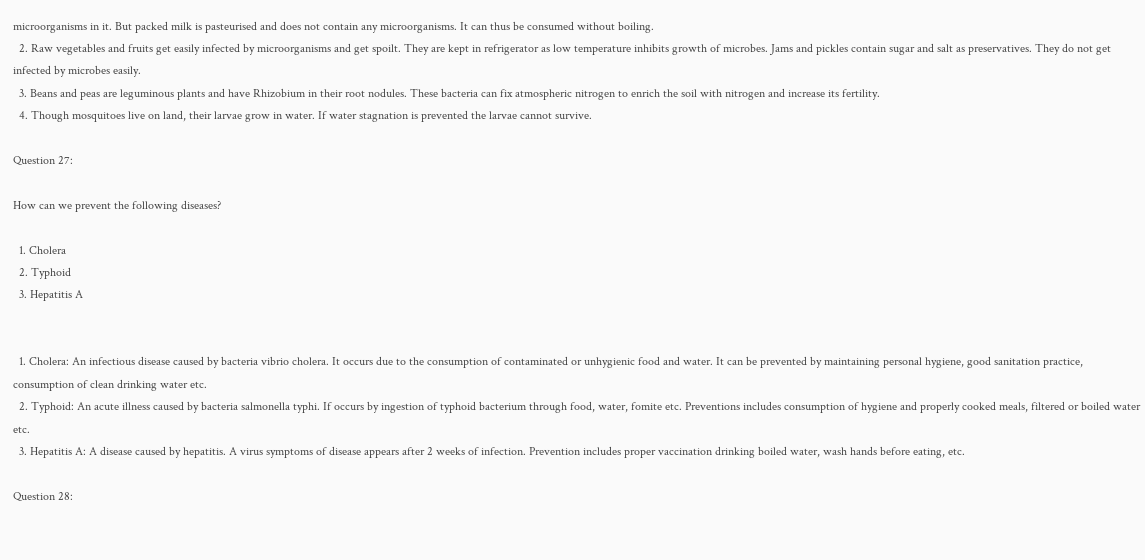microorganisms in it. But packed milk is pasteurised and does not contain any microorganisms. It can thus be consumed without boiling.
  2. Raw vegetables and fruits get easily infected by microorganisms and get spoilt. They are kept in refrigerator as low temperature inhibits growth of microbes. Jams and pickles contain sugar and salt as preservatives. They do not get infected by microbes easily.
  3. Beans and peas are leguminous plants and have Rhizobium in their root nodules. These bacteria can fix atmospheric nitrogen to enrich the soil with nitrogen and increase its fertility.
  4. Though mosquitoes live on land, their larvae grow in water. If water stagnation is prevented the larvae cannot survive.

Question 27:

How can we prevent the following diseases?

  1. Cholera
  2. Typhoid
  3. Hepatitis A


  1. Cholera: An infectious disease caused by bacteria vibrio cholera. It occurs due to the consumption of contaminated or unhygienic food and water. It can be prevented by maintaining personal hygiene, good sanitation practice, consumption of clean drinking water etc.
  2. Typhoid: An acute illness caused by bacteria salmonella typhi. If occurs by ingestion of typhoid bacterium through food, water, fomite etc. Preventions includes consumption of hygiene and properly cooked meals, filtered or boiled water etc.
  3. Hepatitis A: A disease caused by hepatitis. A virus symptoms of disease appears after 2 weeks of infection. Prevention includes proper vaccination drinking boiled water, wash hands before eating, etc.

Question 28: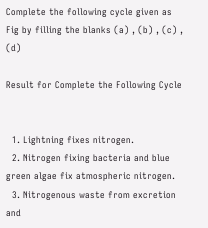Complete the following cycle given as Fig by filling the blanks (a) , (b) , (c) , (d)

Result for Complete the Following Cycle


  1. Lightning fixes nitrogen.
  2. Nitrogen fixing bacteria and blue green algae fix atmospheric nitrogen.
  3. Nitrogenous waste from excretion and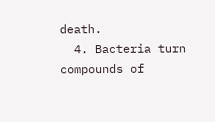death.
  4. Bacteria turn compounds of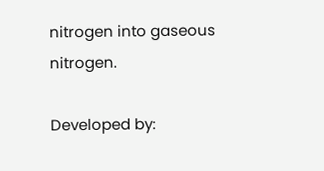nitrogen into gaseous nitrogen.

Developed by: